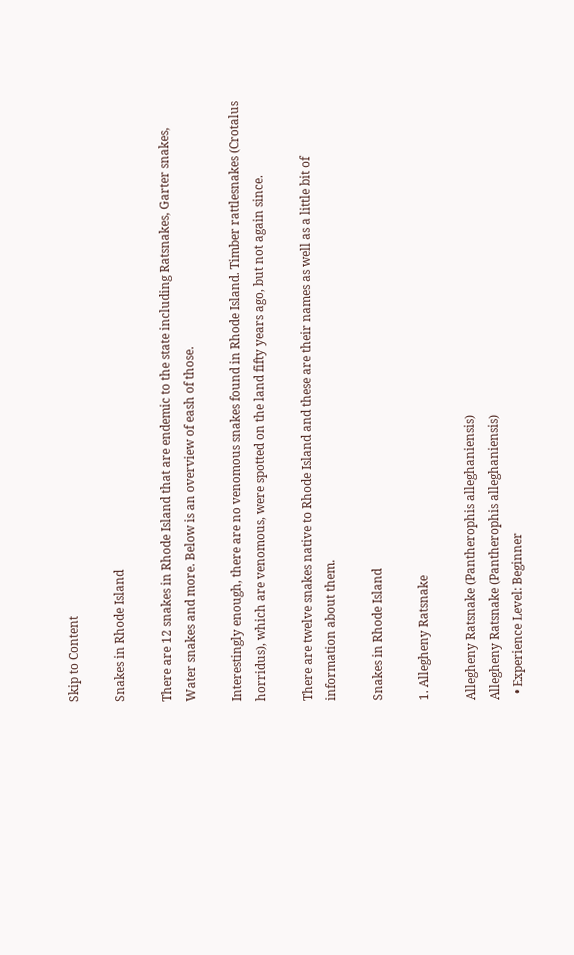Skip to Content

Snakes in Rhode Island

There are 12 snakes in Rhode Island that are endemic to the state including Ratsnakes, Garter snakes, Water snakes and more. Below is an overview of eash of those.

Interestingly enough, there are no venomous snakes found in Rhode Island. Timber rattlesnakes (Crotalus horridus), which are venomous, were spotted on the land fifty years ago, but not again since.

There are twelve snakes native to Rhode Island and these are their names as well as a little bit of information about them.

Snakes in Rhode Island

1. Allegheny Ratsnake

Allegheny Ratsnake (Pantherophis alleghaniensis)
Allegheny Ratsnake (Pantherophis alleghaniensis)
  • Experience Level: Beginner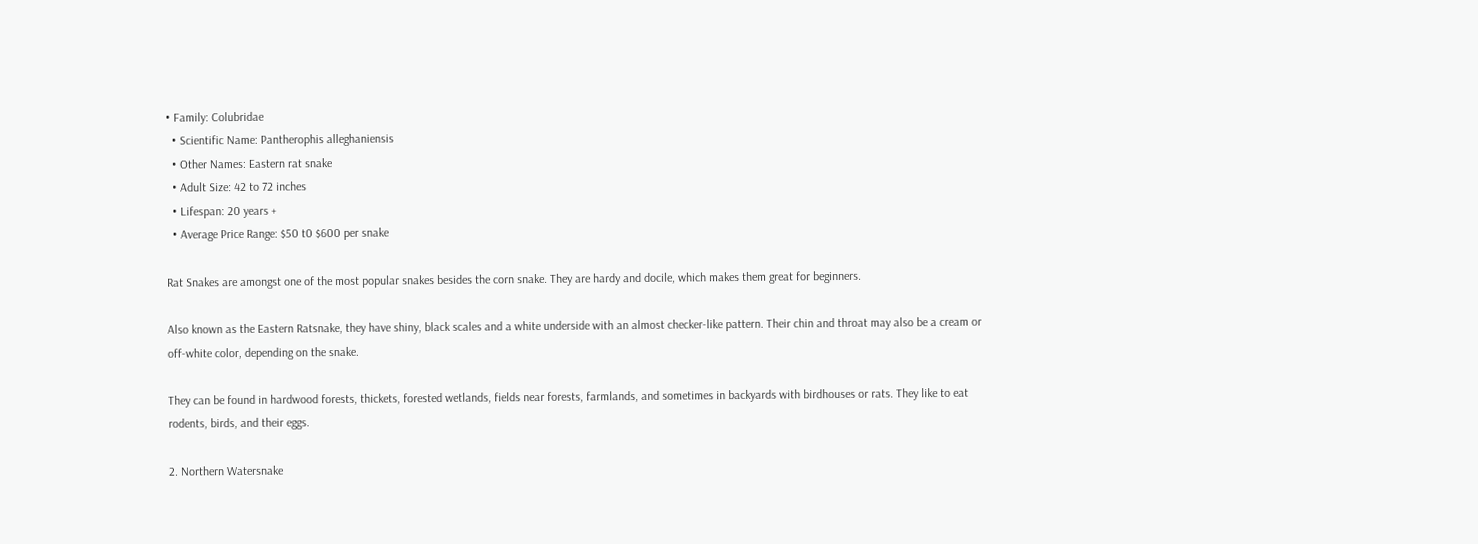• Family: Colubridae
  • Scientific Name: Pantherophis alleghaniensis
  • Other Names: Eastern rat snake
  • Adult Size: 42 to 72 inches
  • Lifespan: 20 years +
  • Average Price Range: $50 t0 $600 per snake

Rat Snakes are amongst one of the most popular snakes besides the corn snake. They are hardy and docile, which makes them great for beginners.

Also known as the Eastern Ratsnake, they have shiny, black scales and a white underside with an almost checker-like pattern. Their chin and throat may also be a cream or off-white color, depending on the snake.

They can be found in hardwood forests, thickets, forested wetlands, fields near forests, farmlands, and sometimes in backyards with birdhouses or rats. They like to eat rodents, birds, and their eggs.

2. Northern Watersnake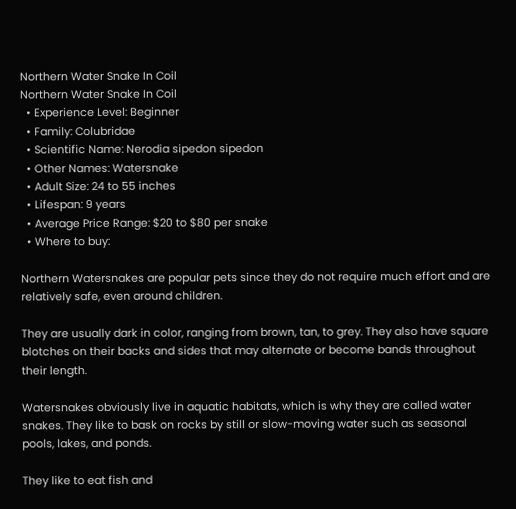Northern Water Snake In Coil
Northern Water Snake In Coil
  • Experience Level: Beginner
  • Family: Colubridae
  • Scientific Name: Nerodia sipedon sipedon
  • Other Names: Watersnake
  • Adult Size: 24 to 55 inches
  • Lifespan: 9 years
  • Average Price Range: $20 to $80 per snake
  • Where to buy:

Northern Watersnakes are popular pets since they do not require much effort and are relatively safe, even around children.

They are usually dark in color, ranging from brown, tan, to grey. They also have square blotches on their backs and sides that may alternate or become bands throughout their length.

Watersnakes obviously live in aquatic habitats, which is why they are called water snakes. They like to bask on rocks by still or slow-moving water such as seasonal pools, lakes, and ponds.

They like to eat fish and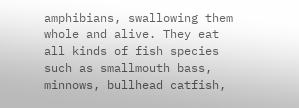amphibians, swallowing them whole and alive. They eat all kinds of fish species such as smallmouth bass, minnows, bullhead catfish,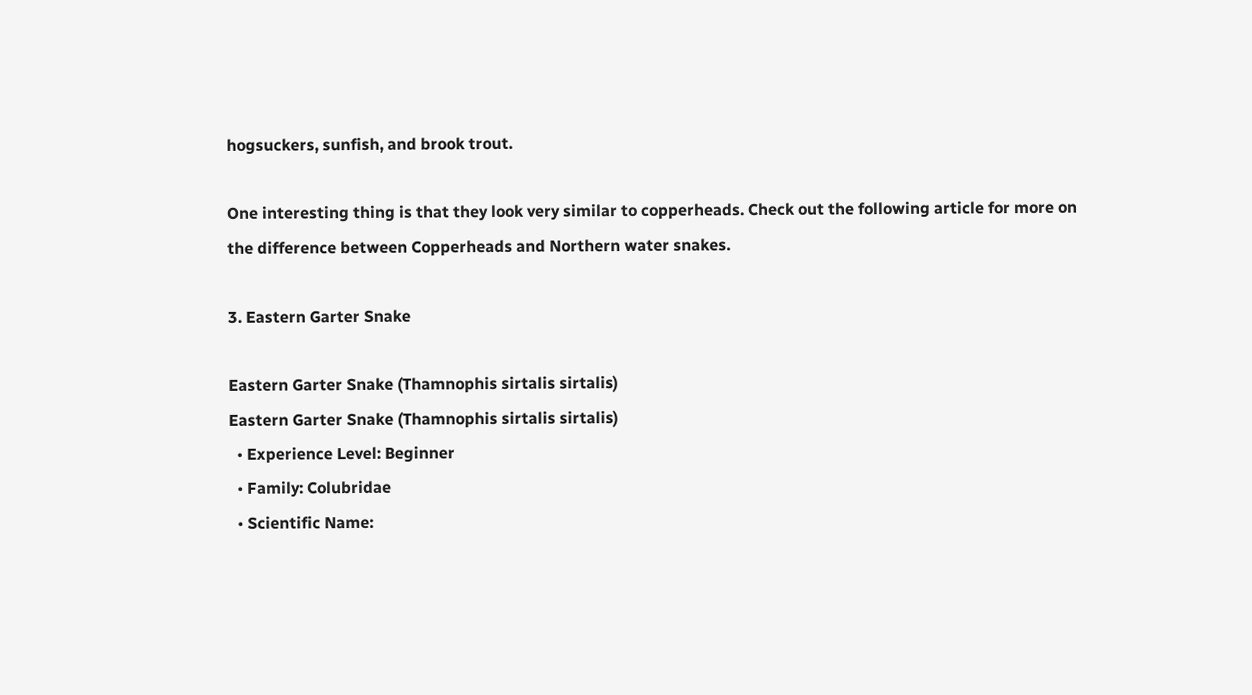hogsuckers, sunfish, and brook trout.

One interesting thing is that they look very similar to copperheads. Check out the following article for more on the difference between Copperheads and Northern water snakes.

3. Eastern Garter Snake

Eastern Garter Snake (Thamnophis sirtalis sirtalis)
Eastern Garter Snake (Thamnophis sirtalis sirtalis)
  • Experience Level: Beginner
  • Family: Colubridae
  • Scientific Name: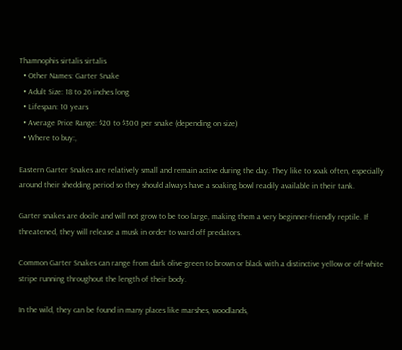Thamnophis sirtalis sirtalis
  • Other Names: Garter Snake
  • Adult Size: 18 to 26 inches long
  • Lifespan: 10 years
  • Average Price Range: $20 to $300 per snake (depending on size)
  • Where to buy:,

Eastern Garter Snakes are relatively small and remain active during the day. They like to soak often, especially around their shedding period so they should always have a soaking bowl readily available in their tank.

Garter snakes are docile and will not grow to be too large, making them a very beginner-friendly reptile. If threatened, they will release a musk in order to ward off predators.

Common Garter Snakes can range from dark olive-green to brown or black with a distinctive yellow or off-white stripe running throughout the length of their body.

In the wild, they can be found in many places like marshes, woodlands,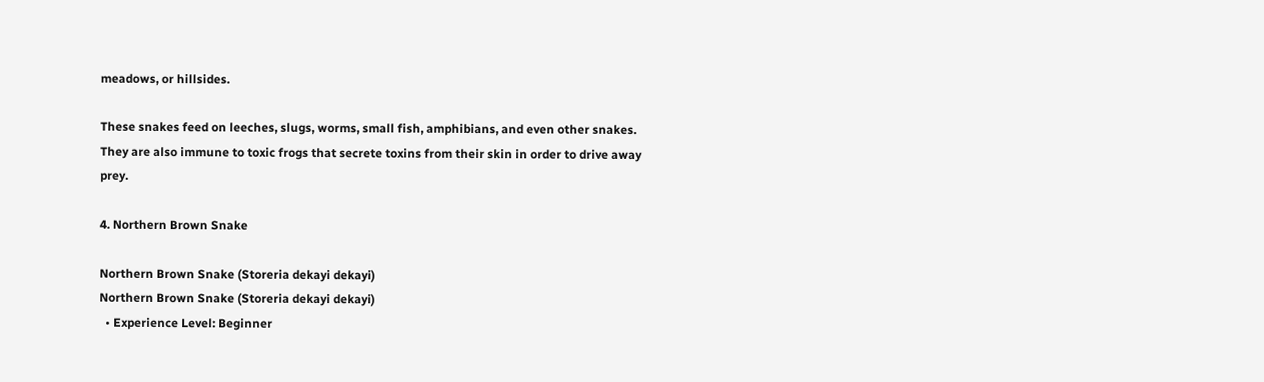meadows, or hillsides.

These snakes feed on leeches, slugs, worms, small fish, amphibians, and even other snakes. They are also immune to toxic frogs that secrete toxins from their skin in order to drive away prey.

4. Northern Brown Snake

Northern Brown Snake (Storeria dekayi dekayi)
Northern Brown Snake (Storeria dekayi dekayi)
  • Experience Level: Beginner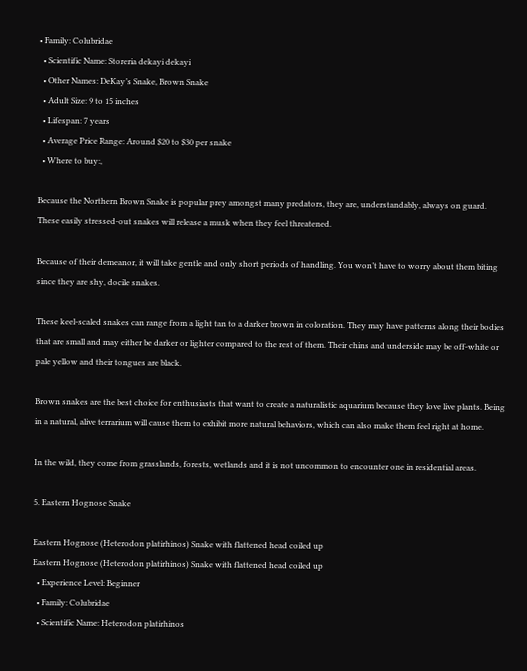• Family: Colubridae
  • Scientific Name: Storeria dekayi dekayi
  • Other Names: DeKay’s Snake, Brown Snake
  • Adult Size: 9 to 15 inches
  • Lifespan: 7 years
  • Average Price Range: Around $20 to $30 per snake
  • Where to buy:,

Because the Northern Brown Snake is popular prey amongst many predators, they are, understandably, always on guard. These easily stressed-out snakes will release a musk when they feel threatened.

Because of their demeanor, it will take gentle and only short periods of handling. You won’t have to worry about them biting since they are shy, docile snakes.

These keel-scaled snakes can range from a light tan to a darker brown in coloration. They may have patterns along their bodies that are small and may either be darker or lighter compared to the rest of them. Their chins and underside may be off-white or pale yellow and their tongues are black.

Brown snakes are the best choice for enthusiasts that want to create a naturalistic aquarium because they love live plants. Being in a natural, alive terrarium will cause them to exhibit more natural behaviors, which can also make them feel right at home.

In the wild, they come from grasslands, forests, wetlands and it is not uncommon to encounter one in residential areas.

5. Eastern Hognose Snake

Eastern Hognose (Heterodon platirhinos) Snake with flattened head coiled up
Eastern Hognose (Heterodon platirhinos) Snake with flattened head coiled up
  • Experience Level: Beginner
  • Family: Colubridae
  • Scientific Name: Heterodon platirhinos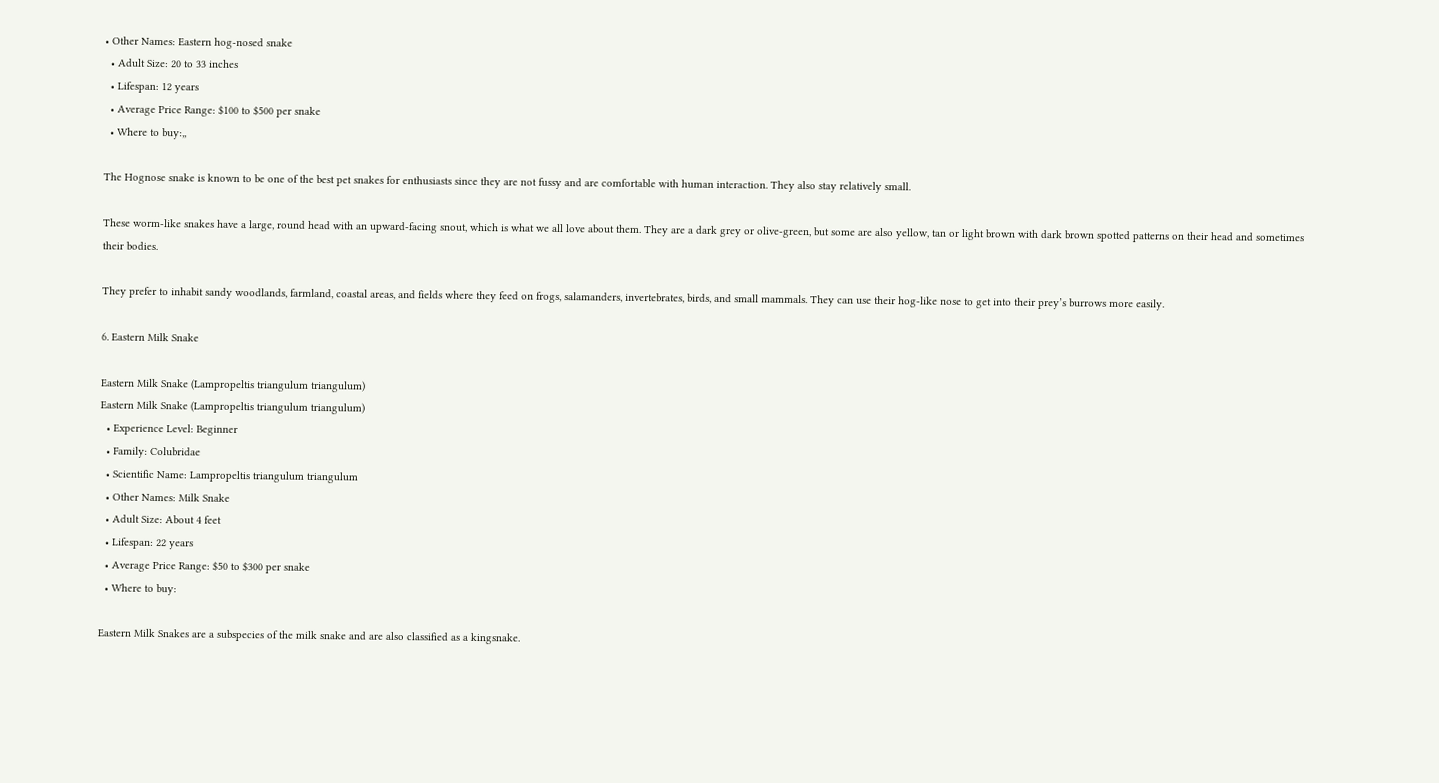• Other Names: Eastern hog-nosed snake
  • Adult Size: 20 to 33 inches
  • Lifespan: 12 years
  • Average Price Range: $100 to $500 per snake
  • Where to buy:,,

The Hognose snake is known to be one of the best pet snakes for enthusiasts since they are not fussy and are comfortable with human interaction. They also stay relatively small.

These worm-like snakes have a large, round head with an upward-facing snout, which is what we all love about them. They are a dark grey or olive-green, but some are also yellow, tan or light brown with dark brown spotted patterns on their head and sometimes their bodies.

They prefer to inhabit sandy woodlands, farmland, coastal areas, and fields where they feed on frogs, salamanders, invertebrates, birds, and small mammals. They can use their hog-like nose to get into their prey’s burrows more easily.

6. Eastern Milk Snake

Eastern Milk Snake (Lampropeltis triangulum triangulum)
Eastern Milk Snake (Lampropeltis triangulum triangulum)
  • Experience Level: Beginner
  • Family: Colubridae
  • Scientific Name: Lampropeltis triangulum triangulum
  • Other Names: Milk Snake
  • Adult Size: About 4 feet
  • Lifespan: 22 years
  • Average Price Range: $50 to $300 per snake
  • Where to buy:

Eastern Milk Snakes are a subspecies of the milk snake and are also classified as a kingsnake.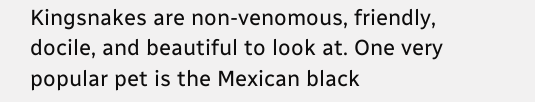Kingsnakes are non-venomous, friendly, docile, and beautiful to look at. One very popular pet is the Mexican black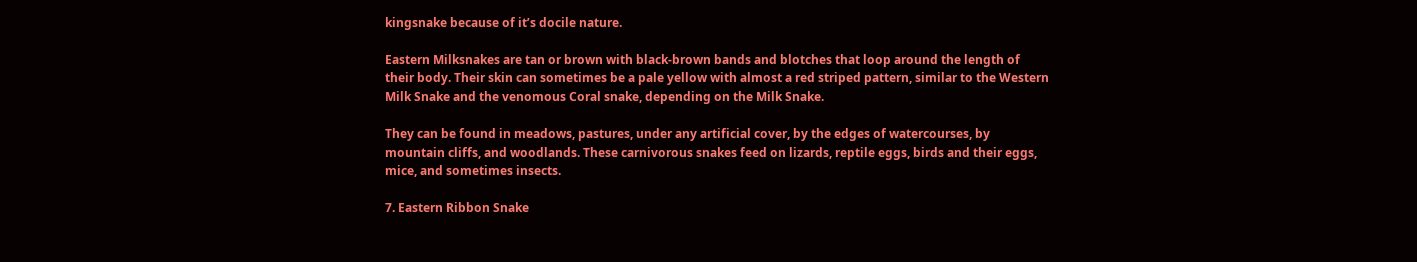kingsnake because of it’s docile nature.

Eastern Milksnakes are tan or brown with black-brown bands and blotches that loop around the length of their body. Their skin can sometimes be a pale yellow with almost a red striped pattern, similar to the Western Milk Snake and the venomous Coral snake, depending on the Milk Snake.

They can be found in meadows, pastures, under any artificial cover, by the edges of watercourses, by mountain cliffs, and woodlands. These carnivorous snakes feed on lizards, reptile eggs, birds and their eggs, mice, and sometimes insects.

7. Eastern Ribbon Snake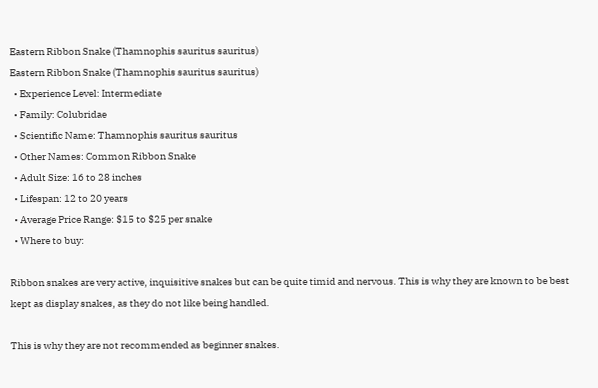Eastern Ribbon Snake (Thamnophis sauritus sauritus)
Eastern Ribbon Snake (Thamnophis sauritus sauritus)
  • Experience Level: Intermediate
  • Family: Colubridae
  • Scientific Name: Thamnophis sauritus sauritus
  • Other Names: Common Ribbon Snake
  • Adult Size: 16 to 28 inches
  • Lifespan: 12 to 20 years
  • Average Price Range: $15 to $25 per snake
  • Where to buy:

Ribbon snakes are very active, inquisitive snakes but can be quite timid and nervous. This is why they are known to be best kept as display snakes, as they do not like being handled.

This is why they are not recommended as beginner snakes.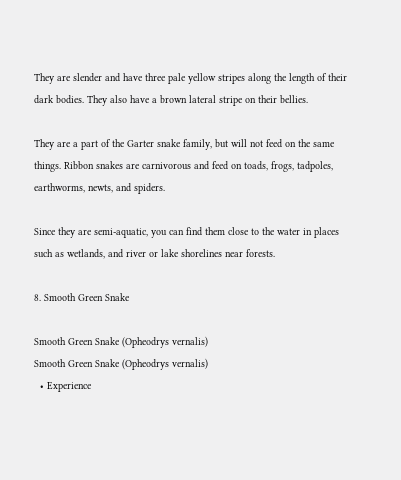They are slender and have three pale yellow stripes along the length of their dark bodies. They also have a brown lateral stripe on their bellies.

They are a part of the Garter snake family, but will not feed on the same things. Ribbon snakes are carnivorous and feed on toads, frogs, tadpoles, earthworms, newts, and spiders.

Since they are semi-aquatic, you can find them close to the water in places such as wetlands, and river or lake shorelines near forests.

8. Smooth Green Snake

Smooth Green Snake (Opheodrys vernalis)
Smooth Green Snake (Opheodrys vernalis)
  • Experience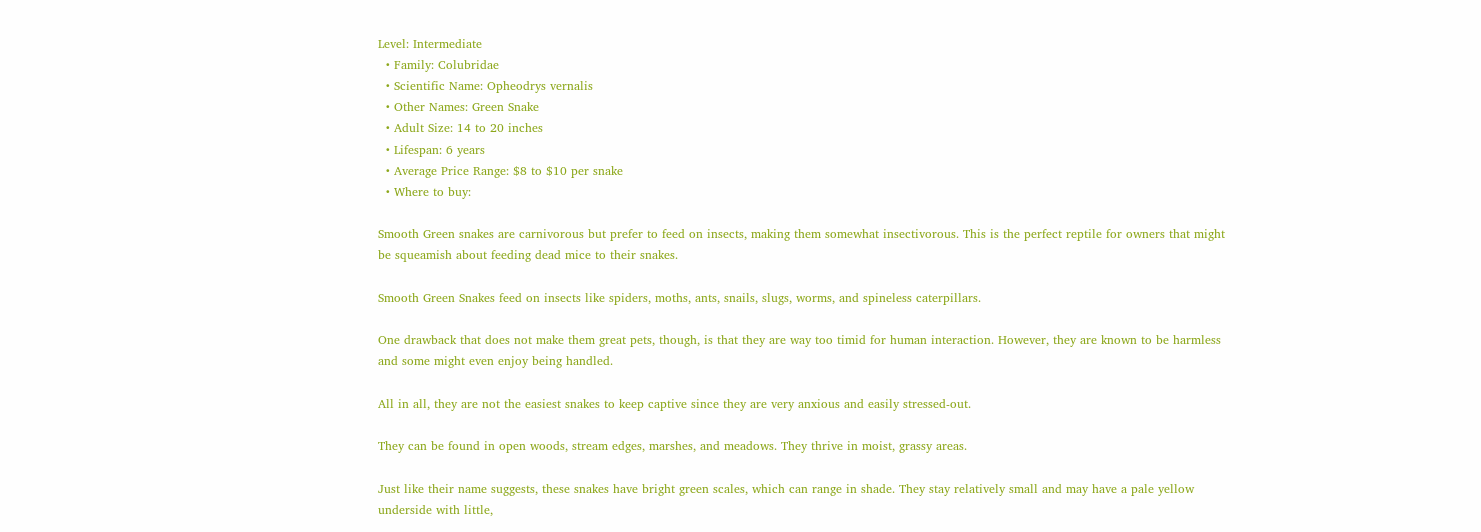Level: Intermediate
  • Family: Colubridae
  • Scientific Name: Opheodrys vernalis
  • Other Names: Green Snake
  • Adult Size: 14 to 20 inches
  • Lifespan: 6 years
  • Average Price Range: $8 to $10 per snake
  • Where to buy:

Smooth Green snakes are carnivorous but prefer to feed on insects, making them somewhat insectivorous. This is the perfect reptile for owners that might be squeamish about feeding dead mice to their snakes.

Smooth Green Snakes feed on insects like spiders, moths, ants, snails, slugs, worms, and spineless caterpillars.

One drawback that does not make them great pets, though, is that they are way too timid for human interaction. However, they are known to be harmless and some might even enjoy being handled.

All in all, they are not the easiest snakes to keep captive since they are very anxious and easily stressed-out.

They can be found in open woods, stream edges, marshes, and meadows. They thrive in moist, grassy areas.

Just like their name suggests, these snakes have bright green scales, which can range in shade. They stay relatively small and may have a pale yellow underside with little,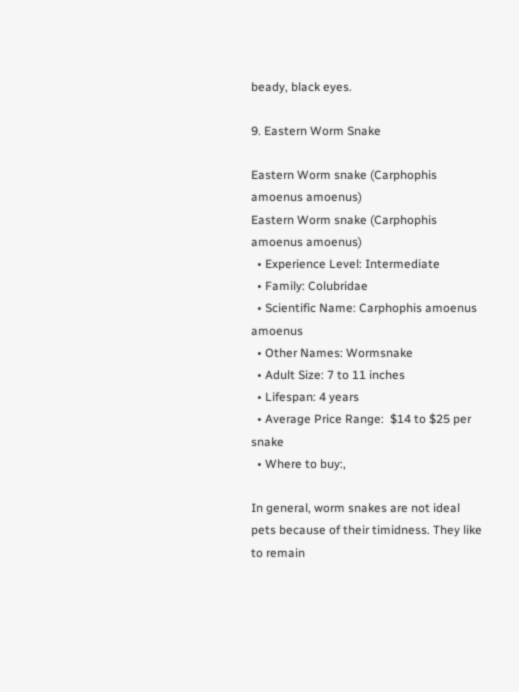beady, black eyes.

9. Eastern Worm Snake

Eastern Worm snake (Carphophis amoenus amoenus)
Eastern Worm snake (Carphophis amoenus amoenus)
  • Experience Level: Intermediate
  • Family: Colubridae
  • Scientific Name: Carphophis amoenus amoenus
  • Other Names: Wormsnake
  • Adult Size: 7 to 11 inches
  • Lifespan: 4 years
  • Average Price Range:  $14 to $25 per snake
  • Where to buy:,

In general, worm snakes are not ideal pets because of their timidness. They like to remain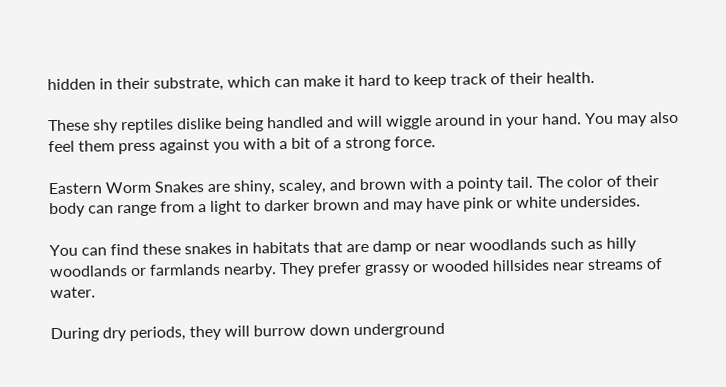hidden in their substrate, which can make it hard to keep track of their health.

These shy reptiles dislike being handled and will wiggle around in your hand. You may also feel them press against you with a bit of a strong force.

Eastern Worm Snakes are shiny, scaley, and brown with a pointy tail. The color of their body can range from a light to darker brown and may have pink or white undersides.

You can find these snakes in habitats that are damp or near woodlands such as hilly woodlands or farmlands nearby. They prefer grassy or wooded hillsides near streams of water.

During dry periods, they will burrow down underground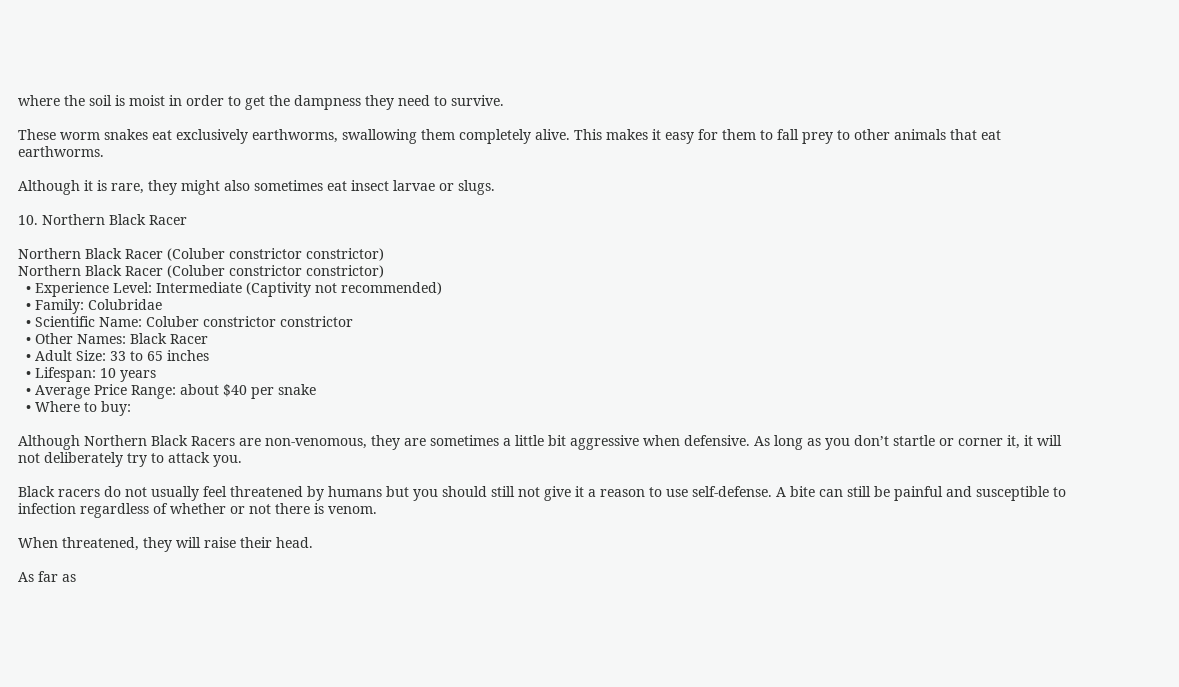where the soil is moist in order to get the dampness they need to survive.

These worm snakes eat exclusively earthworms, swallowing them completely alive. This makes it easy for them to fall prey to other animals that eat earthworms.

Although it is rare, they might also sometimes eat insect larvae or slugs.

10. Northern Black Racer

Northern Black Racer (Coluber constrictor constrictor)
Northern Black Racer (Coluber constrictor constrictor)
  • Experience Level: Intermediate (Captivity not recommended)
  • Family: Colubridae
  • Scientific Name: Coluber constrictor constrictor
  • Other Names: Black Racer
  • Adult Size: 33 to 65 inches
  • Lifespan: 10 years
  • Average Price Range: about $40 per snake
  • Where to buy:

Although Northern Black Racers are non-venomous, they are sometimes a little bit aggressive when defensive. As long as you don’t startle or corner it, it will not deliberately try to attack you.

Black racers do not usually feel threatened by humans but you should still not give it a reason to use self-defense. A bite can still be painful and susceptible to infection regardless of whether or not there is venom.

When threatened, they will raise their head.

As far as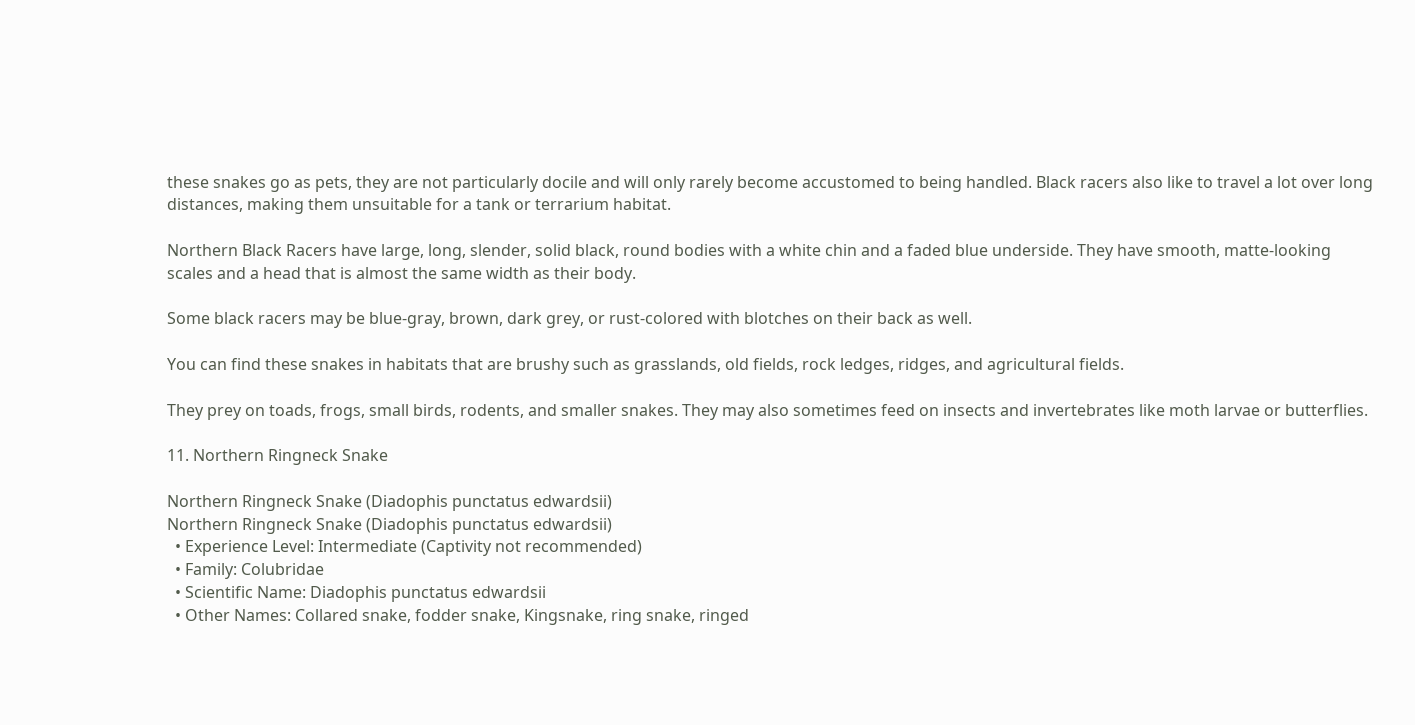these snakes go as pets, they are not particularly docile and will only rarely become accustomed to being handled. Black racers also like to travel a lot over long distances, making them unsuitable for a tank or terrarium habitat.

Northern Black Racers have large, long, slender, solid black, round bodies with a white chin and a faded blue underside. They have smooth, matte-looking scales and a head that is almost the same width as their body.

Some black racers may be blue-gray, brown, dark grey, or rust-colored with blotches on their back as well.

You can find these snakes in habitats that are brushy such as grasslands, old fields, rock ledges, ridges, and agricultural fields.

They prey on toads, frogs, small birds, rodents, and smaller snakes. They may also sometimes feed on insects and invertebrates like moth larvae or butterflies.

11. Northern Ringneck Snake

Northern Ringneck Snake (Diadophis punctatus edwardsii)
Northern Ringneck Snake (Diadophis punctatus edwardsii)
  • Experience Level: Intermediate (Captivity not recommended)
  • Family: Colubridae
  • Scientific Name: Diadophis punctatus edwardsii
  • Other Names: Collared snake, fodder snake, Kingsnake, ring snake, ringed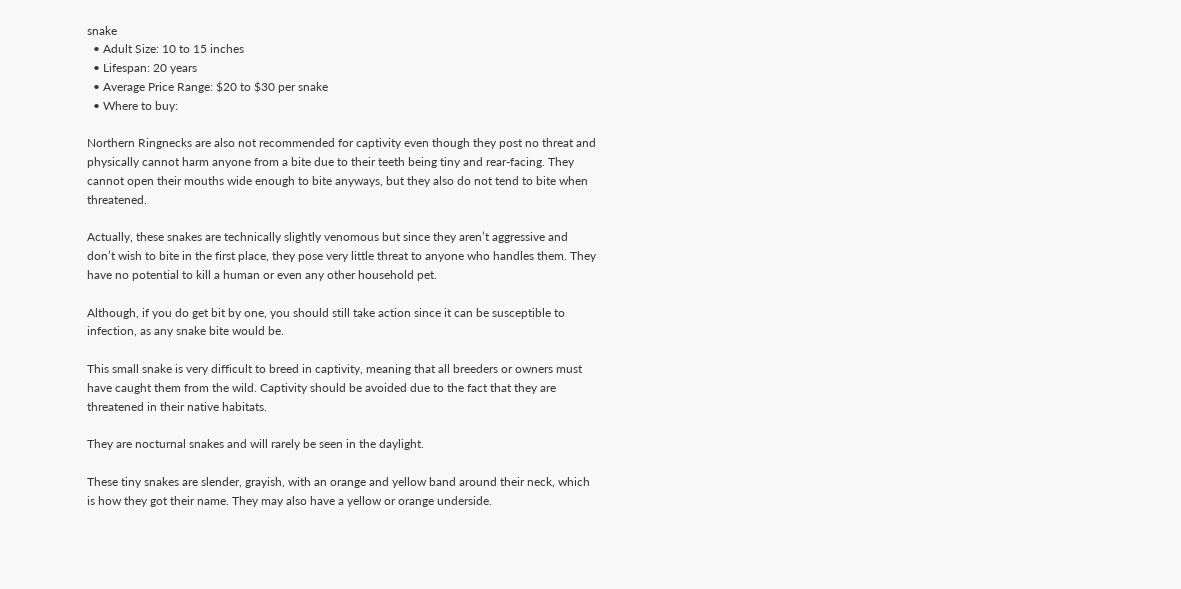snake
  • Adult Size: 10 to 15 inches
  • Lifespan: 20 years
  • Average Price Range: $20 to $30 per snake
  • Where to buy:

Northern Ringnecks are also not recommended for captivity even though they post no threat and physically cannot harm anyone from a bite due to their teeth being tiny and rear-facing. They cannot open their mouths wide enough to bite anyways, but they also do not tend to bite when threatened.

Actually, these snakes are technically slightly venomous but since they aren’t aggressive and don’t wish to bite in the first place, they pose very little threat to anyone who handles them. They have no potential to kill a human or even any other household pet.

Although, if you do get bit by one, you should still take action since it can be susceptible to infection, as any snake bite would be.

This small snake is very difficult to breed in captivity, meaning that all breeders or owners must have caught them from the wild. Captivity should be avoided due to the fact that they are threatened in their native habitats.

They are nocturnal snakes and will rarely be seen in the daylight.

These tiny snakes are slender, grayish, with an orange and yellow band around their neck, which is how they got their name. They may also have a yellow or orange underside.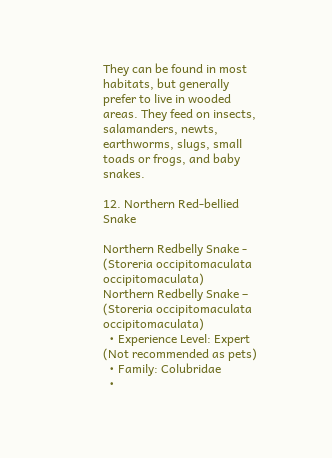They can be found in most habitats, but generally prefer to live in wooded areas. They feed on insects, salamanders, newts, earthworms, slugs, small toads or frogs, and baby snakes.

12. Northern Red-bellied Snake

Northern Redbelly Snake - (Storeria occipitomaculata occipitomaculata)
Northern Redbelly Snake – (Storeria occipitomaculata occipitomaculata)
  • Experience Level: Expert (Not recommended as pets)
  • Family: Colubridae
  •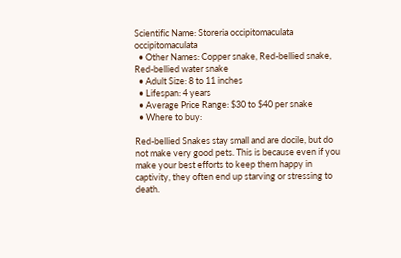Scientific Name: Storeria occipitomaculata occipitomaculata
  • Other Names: Copper snake, Red-bellied snake, Red-bellied water snake
  • Adult Size: 8 to 11 inches
  • Lifespan: 4 years
  • Average Price Range: $30 to $40 per snake
  • Where to buy:

Red-bellied Snakes stay small and are docile, but do not make very good pets. This is because even if you make your best efforts to keep them happy in captivity, they often end up starving or stressing to death.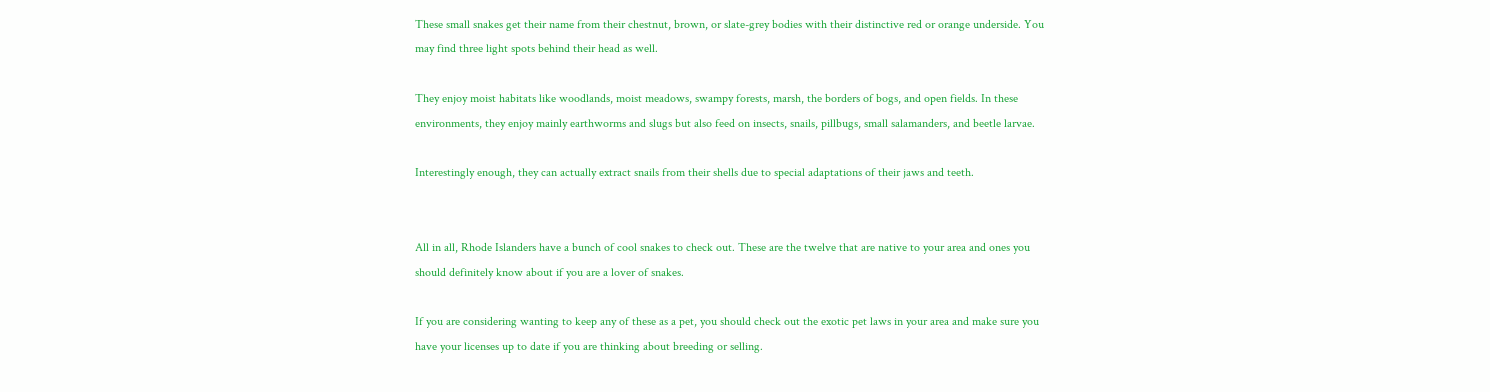These small snakes get their name from their chestnut, brown, or slate-grey bodies with their distinctive red or orange underside. You may find three light spots behind their head as well.

They enjoy moist habitats like woodlands, moist meadows, swampy forests, marsh, the borders of bogs, and open fields. In these environments, they enjoy mainly earthworms and slugs but also feed on insects, snails, pillbugs, small salamanders, and beetle larvae.

Interestingly enough, they can actually extract snails from their shells due to special adaptations of their jaws and teeth.


All in all, Rhode Islanders have a bunch of cool snakes to check out. These are the twelve that are native to your area and ones you should definitely know about if you are a lover of snakes.

If you are considering wanting to keep any of these as a pet, you should check out the exotic pet laws in your area and make sure you have your licenses up to date if you are thinking about breeding or selling.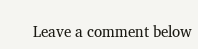Leave a comment below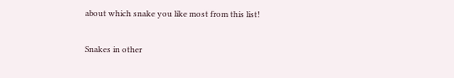about which snake you like most from this list!

Snakes in other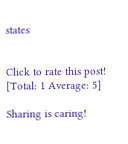states


Click to rate this post!
[Total: 1 Average: 5]

Sharing is caring!